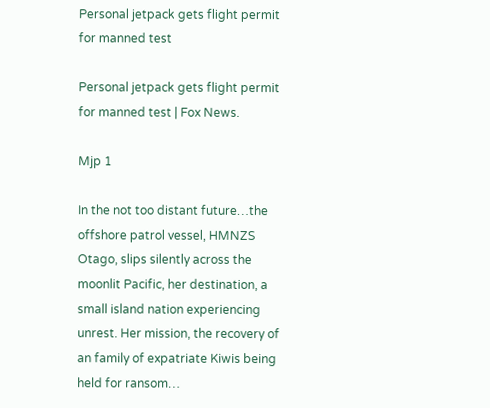Personal jetpack gets flight permit for manned test

Personal jetpack gets flight permit for manned test | Fox News.

Mjp 1

In the not too distant future…the offshore patrol vessel, HMNZS Otago, slips silently across the moonlit Pacific, her destination, a small island nation experiencing unrest. Her mission, the recovery of an family of expatriate Kiwis being held for ransom…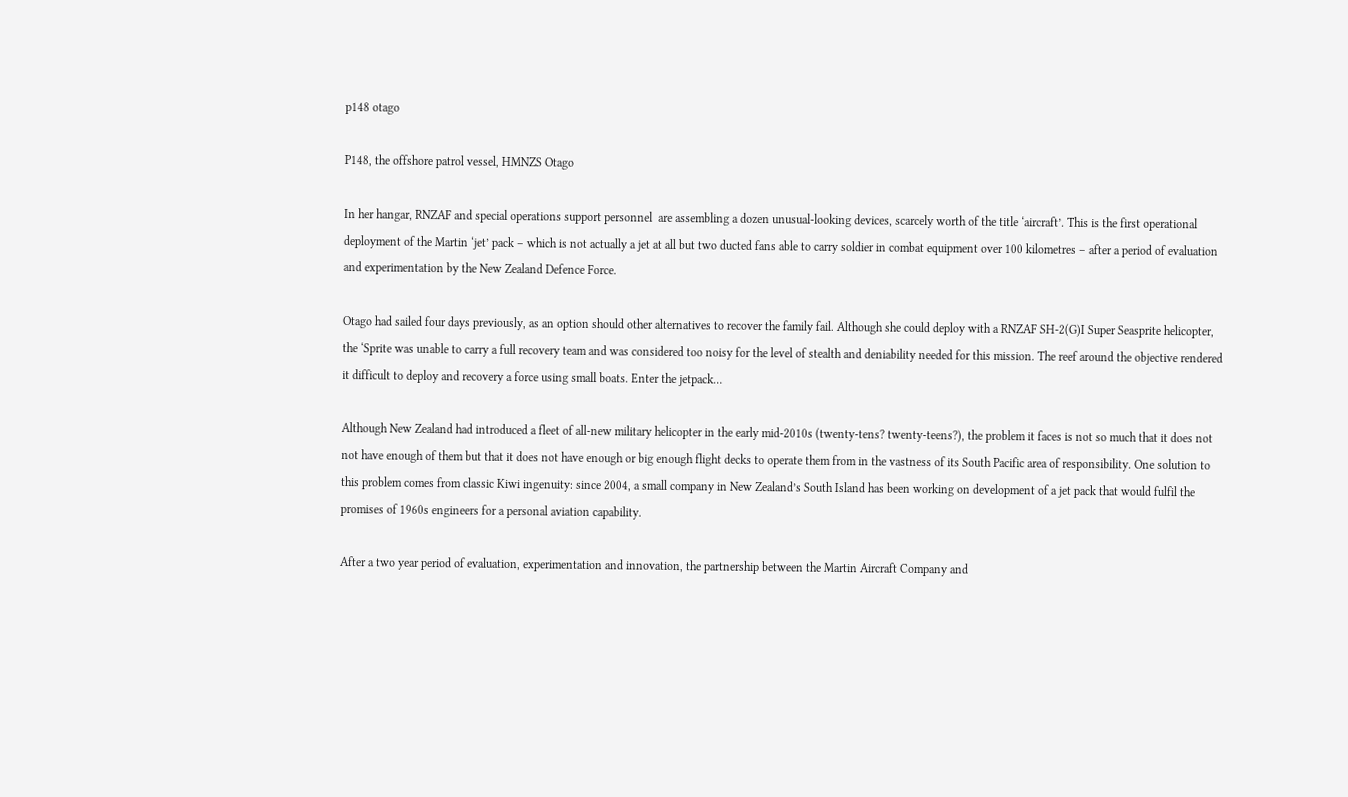p148 otago

P148, the offshore patrol vessel, HMNZS Otago

In her hangar, RNZAF and special operations support personnel  are assembling a dozen unusual-looking devices, scarcely worth of the title ‘aircraft’. This is the first operational deployment of the Martin ‘jet’ pack – which is not actually a jet at all but two ducted fans able to carry soldier in combat equipment over 100 kilometres – after a period of evaluation and experimentation by the New Zealand Defence Force.

Otago had sailed four days previously, as an option should other alternatives to recover the family fail. Although she could deploy with a RNZAF SH-2(G)I Super Seasprite helicopter, the ‘Sprite was unable to carry a full recovery team and was considered too noisy for the level of stealth and deniability needed for this mission. The reef around the objective rendered it difficult to deploy and recovery a force using small boats. Enter the jetpack…

Although New Zealand had introduced a fleet of all-new military helicopter in the early mid-2010s (twenty-tens? twenty-teens?), the problem it faces is not so much that it does not not have enough of them but that it does not have enough or big enough flight decks to operate them from in the vastness of its South Pacific area of responsibility. One solution to this problem comes from classic Kiwi ingenuity: since 2004, a small company in New Zealand’s South Island has been working on development of a jet pack that would fulfil the promises of 1960s engineers for a personal aviation capability.

After a two year period of evaluation, experimentation and innovation, the partnership between the Martin Aircraft Company and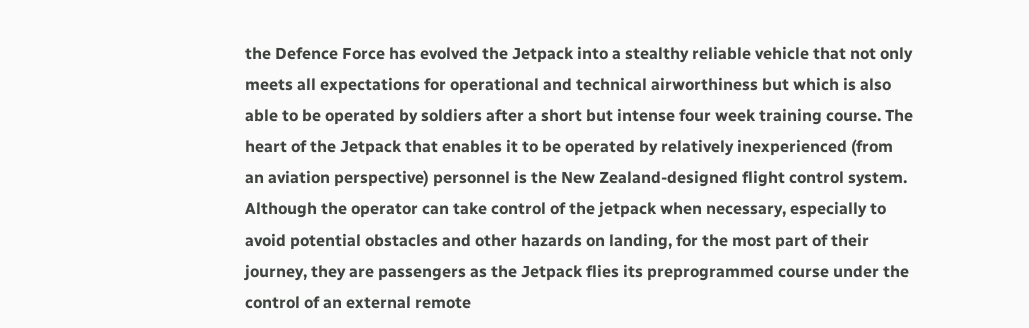the Defence Force has evolved the Jetpack into a stealthy reliable vehicle that not only meets all expectations for operational and technical airworthiness but which is also able to be operated by soldiers after a short but intense four week training course. The heart of the Jetpack that enables it to be operated by relatively inexperienced (from an aviation perspective) personnel is the New Zealand-designed flight control system. Although the operator can take control of the jetpack when necessary, especially to avoid potential obstacles and other hazards on landing, for the most part of their journey, they are passengers as the Jetpack flies its preprogrammed course under the control of an external remote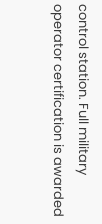control station. Full military operator certification is awarded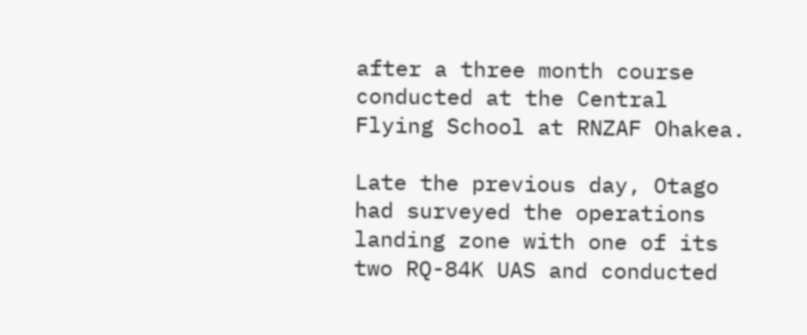after a three month course conducted at the Central Flying School at RNZAF Ohakea.

Late the previous day, Otago had surveyed the operations landing zone with one of its two RQ-84K UAS and conducted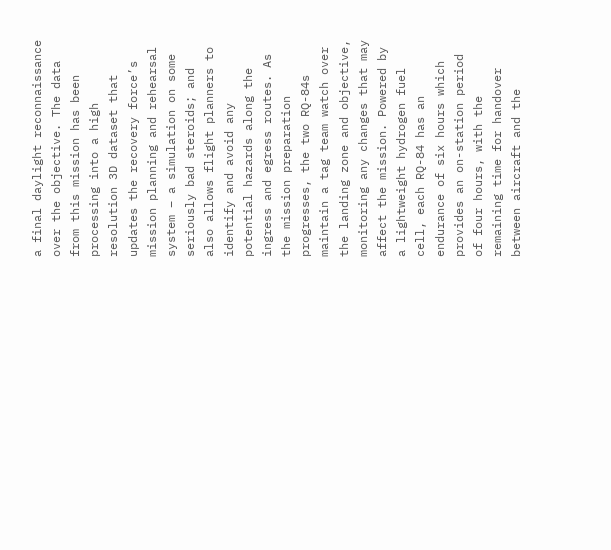a final daylight reconnaissance over the objective. The data from this mission has been processing into a high resolution 3D dataset that updates the recovery force’s mission planning and rehearsal system – a simulation on some seriously bad steroids; and also allows flight planners to identify and avoid any potential hazards along the ingress and egress routes. As the mission preparation progresses, the two RQ-84s maintain a tag team watch over the landing zone and objective, monitoring any changes that may affect the mission. Powered by a lightweight hydrogen fuel cell, each RQ-84 has an endurance of six hours which provides an on-station period of four hours, with the remaining time for handover between aircraft and the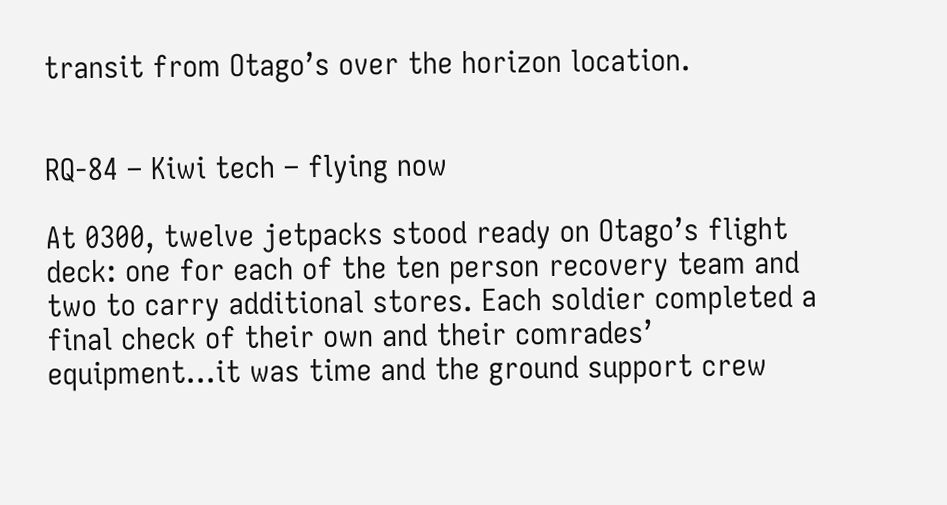transit from Otago’s over the horizon location.


RQ-84 – Kiwi tech – flying now

At 0300, twelve jetpacks stood ready on Otago’s flight deck: one for each of the ten person recovery team and two to carry additional stores. Each soldier completed a final check of their own and their comrades’ equipment…it was time and the ground support crew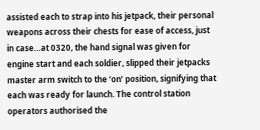assisted each to strap into his jetpack, their personal weapons across their chests for ease of access, just in case…at 0320, the hand signal was given for engine start and each soldier, slipped their jetpacks master arm switch to the ‘on’ position, signifying that each was ready for launch. The control station operators authorised the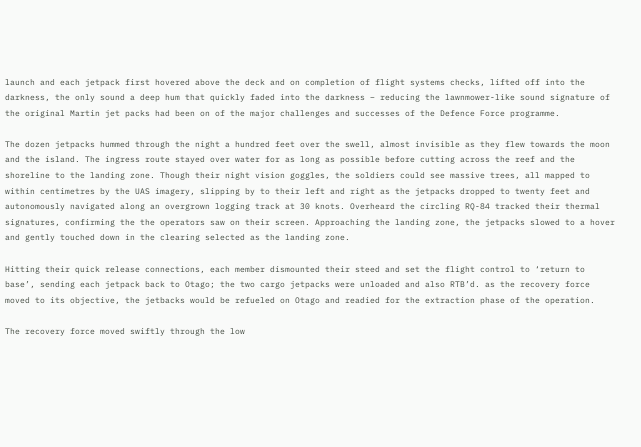launch and each jetpack first hovered above the deck and on completion of flight systems checks, lifted off into the darkness, the only sound a deep hum that quickly faded into the darkness – reducing the lawnmower-like sound signature of the original Martin jet packs had been on of the major challenges and successes of the Defence Force programme.

The dozen jetpacks hummed through the night a hundred feet over the swell, almost invisible as they flew towards the moon and the island. The ingress route stayed over water for as long as possible before cutting across the reef and the shoreline to the landing zone. Though their night vision goggles, the soldiers could see massive trees, all mapped to within centimetres by the UAS imagery, slipping by to their left and right as the jetpacks dropped to twenty feet and autonomously navigated along an overgrown logging track at 30 knots. Overheard the circling RQ-84 tracked their thermal signatures, confirming the the operators saw on their screen. Approaching the landing zone, the jetpacks slowed to a hover and gently touched down in the clearing selected as the landing zone.

Hitting their quick release connections, each member dismounted their steed and set the flight control to ‘return to base’, sending each jetpack back to Otago; the two cargo jetpacks were unloaded and also RTB’d. as the recovery force moved to its objective, the jetbacks would be refueled on Otago and readied for the extraction phase of the operation.

The recovery force moved swiftly through the low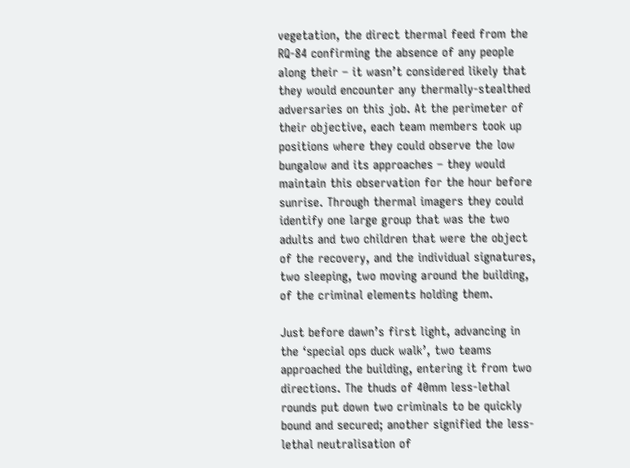vegetation, the direct thermal feed from the RQ-84 confirming the absence of any people along their – it wasn’t considered likely that they would encounter any thermally-stealthed adversaries on this job. At the perimeter of their objective, each team members took up positions where they could observe the low bungalow and its approaches – they would maintain this observation for the hour before sunrise. Through thermal imagers they could identify one large group that was the two adults and two children that were the object of the recovery, and the individual signatures, two sleeping, two moving around the building, of the criminal elements holding them.

Just before dawn’s first light, advancing in the ‘special ops duck walk’, two teams approached the building, entering it from two directions. The thuds of 40mm less-lethal rounds put down two criminals to be quickly bound and secured; another signified the less-lethal neutralisation of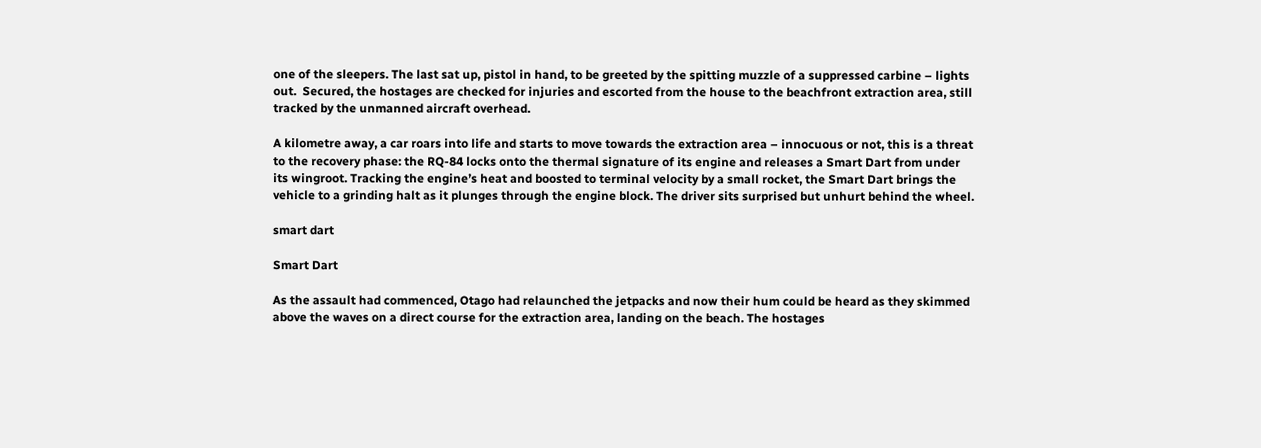one of the sleepers. The last sat up, pistol in hand, to be greeted by the spitting muzzle of a suppressed carbine – lights out.  Secured, the hostages are checked for injuries and escorted from the house to the beachfront extraction area, still tracked by the unmanned aircraft overhead.

A kilometre away, a car roars into life and starts to move towards the extraction area – innocuous or not, this is a threat to the recovery phase: the RQ-84 locks onto the thermal signature of its engine and releases a Smart Dart from under its wingroot. Tracking the engine’s heat and boosted to terminal velocity by a small rocket, the Smart Dart brings the vehicle to a grinding halt as it plunges through the engine block. The driver sits surprised but unhurt behind the wheel.

smart dart

Smart Dart

As the assault had commenced, Otago had relaunched the jetpacks and now their hum could be heard as they skimmed above the waves on a direct course for the extraction area, landing on the beach. The hostages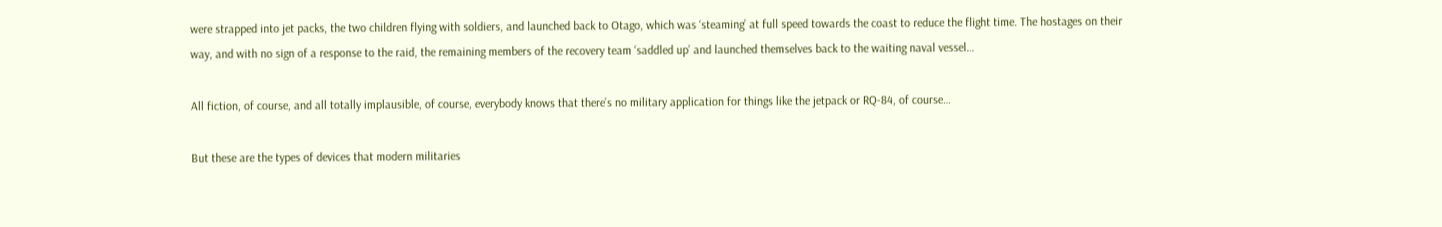were strapped into jet packs, the two children flying with soldiers, and launched back to Otago, which was ‘steaming’ at full speed towards the coast to reduce the flight time. The hostages on their way, and with no sign of a response to the raid, the remaining members of the recovery team ‘saddled up’ and launched themselves back to the waiting naval vessel…

All fiction, of course, and all totally implausible, of course, everybody knows that there’s no military application for things like the jetpack or RQ-84, of course…

But these are the types of devices that modern militaries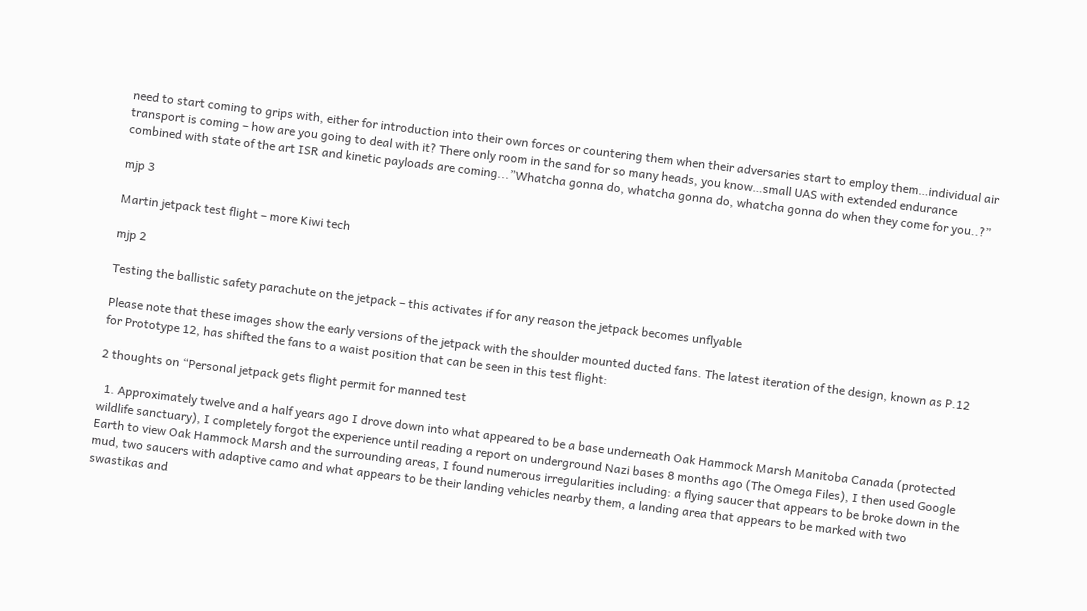need to start coming to grips with, either for introduction into their own forces or countering them when their adversaries start to employ them…individual air transport is coming – how are you going to deal with it? There only room in the sand for so many heads, you know…small UAS with extended endurance combined with state of the art ISR and kinetic payloads are coming...”Whatcha gonna do, whatcha gonna do, whatcha gonna do when they come for you..?”

mjp 3

Martin jetpack test flight – more Kiwi tech

mjp 2

Testing the ballistic safety parachute on the jetpack – this activates if for any reason the jetpack becomes unflyable

Please note that these images show the early versions of the jetpack with the shoulder mounted ducted fans. The latest iteration of the design, known as P.12 for Prototype 12, has shifted the fans to a waist position that can be seen in this test flight:

2 thoughts on “Personal jetpack gets flight permit for manned test

  1. Approximately twelve and a half years ago I drove down into what appeared to be a base underneath Oak Hammock Marsh Manitoba Canada (protected wildlife sanctuary), I completely forgot the experience until reading a report on underground Nazi bases 8 months ago (The Omega Files), I then used Google Earth to view Oak Hammock Marsh and the surrounding areas, I found numerous irregularities including: a flying saucer that appears to be broke down in the mud, two saucers with adaptive camo and what appears to be their landing vehicles nearby them, a landing area that appears to be marked with two swastikas and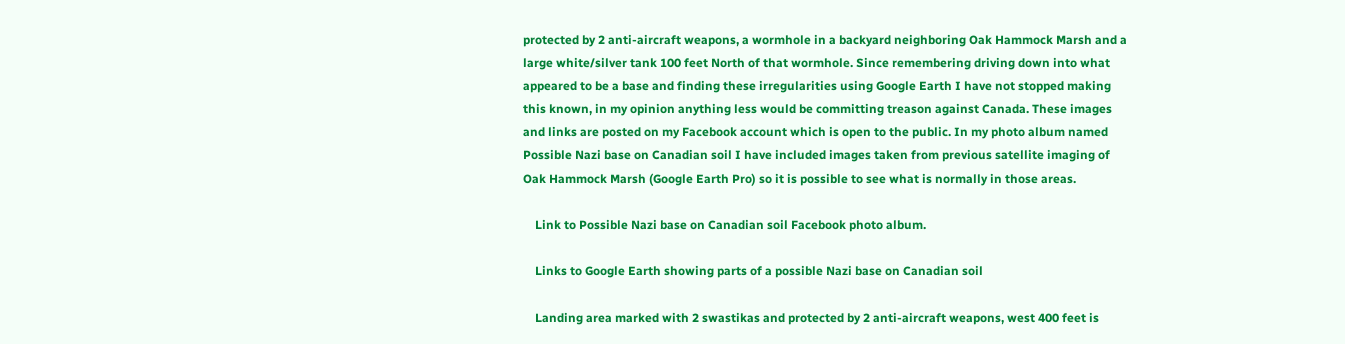protected by 2 anti-aircraft weapons, a wormhole in a backyard neighboring Oak Hammock Marsh and a large white/silver tank 100 feet North of that wormhole. Since remembering driving down into what appeared to be a base and finding these irregularities using Google Earth I have not stopped making this known, in my opinion anything less would be committing treason against Canada. These images and links are posted on my Facebook account which is open to the public. In my photo album named Possible Nazi base on Canadian soil I have included images taken from previous satellite imaging of Oak Hammock Marsh (Google Earth Pro) so it is possible to see what is normally in those areas.

    Link to Possible Nazi base on Canadian soil Facebook photo album.

    Links to Google Earth showing parts of a possible Nazi base on Canadian soil

    Landing area marked with 2 swastikas and protected by 2 anti-aircraft weapons, west 400 feet is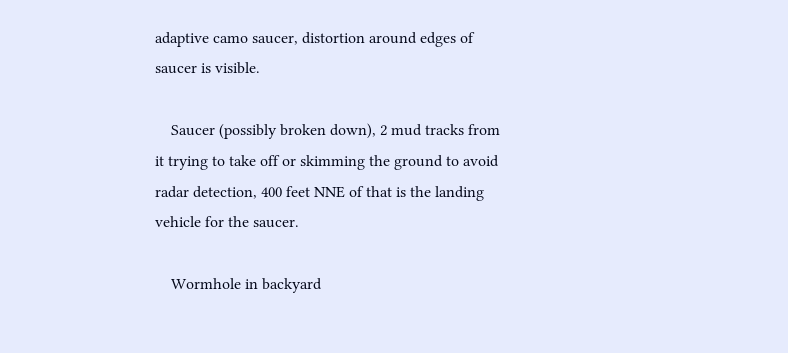adaptive camo saucer, distortion around edges of saucer is visible.

    Saucer (possibly broken down), 2 mud tracks from it trying to take off or skimming the ground to avoid radar detection, 400 feet NNE of that is the landing vehicle for the saucer.

    Wormhole in backyard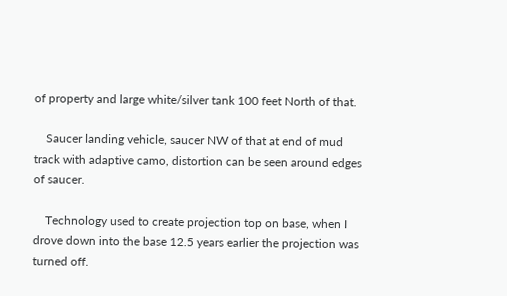of property and large white/silver tank 100 feet North of that.

    Saucer landing vehicle, saucer NW of that at end of mud track with adaptive camo, distortion can be seen around edges of saucer.

    Technology used to create projection top on base, when I drove down into the base 12.5 years earlier the projection was turned off.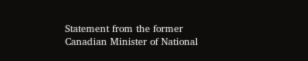Statement from the former Canadian Minister of National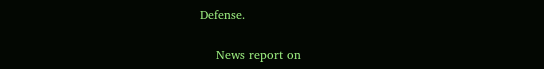Defense.

    News report on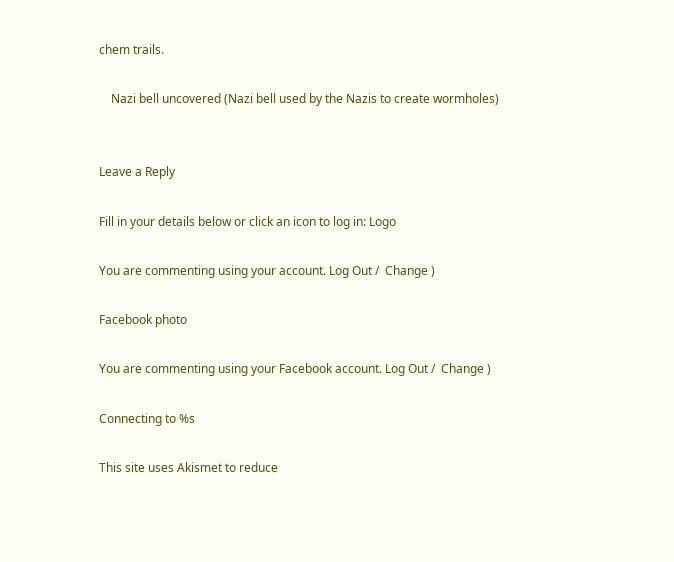chem trails.

    Nazi bell uncovered (Nazi bell used by the Nazis to create wormholes)


Leave a Reply

Fill in your details below or click an icon to log in: Logo

You are commenting using your account. Log Out /  Change )

Facebook photo

You are commenting using your Facebook account. Log Out /  Change )

Connecting to %s

This site uses Akismet to reduce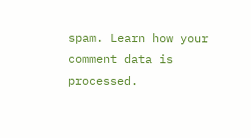spam. Learn how your comment data is processed.